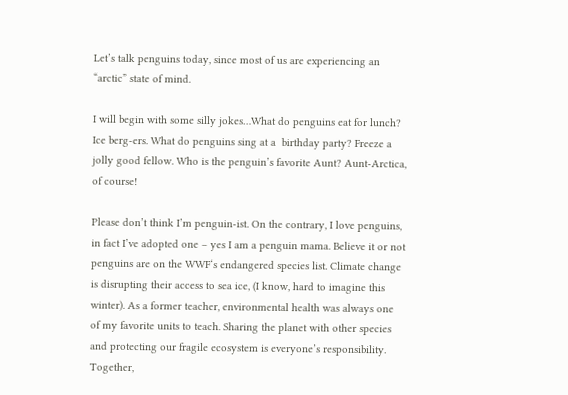Let’s talk penguins today, since most of us are experiencing an “arctic” state of mind.

I will begin with some silly jokes…What do penguins eat for lunch? Ice berg-ers. What do penguins sing at a  birthday party? Freeze a jolly good fellow. Who is the penguin’s favorite Aunt? Aunt-Arctica, of course!

Please don’t think I’m penguin-ist. On the contrary, I love penguins, in fact I’ve adopted one – yes I am a penguin mama. Believe it or not penguins are on the WWF‘s endangered species list. Climate change is disrupting their access to sea ice, (I know, hard to imagine this winter). As a former teacher, environmental health was always one of my favorite units to teach. Sharing the planet with other species and protecting our fragile ecosystem is everyone’s responsibility. Together,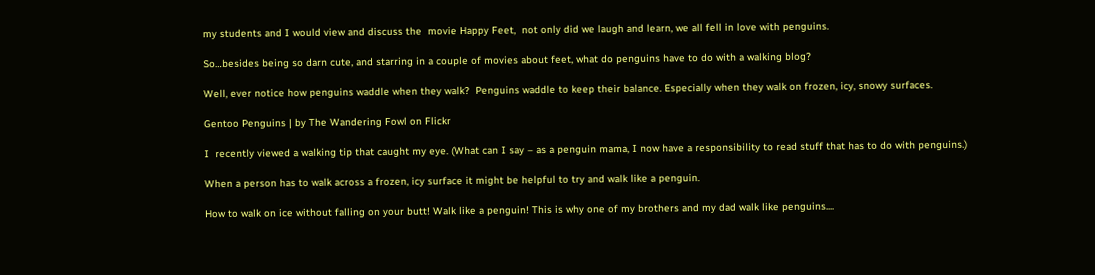my students and I would view and discuss the  movie Happy Feet,  not only did we laugh and learn, we all fell in love with penguins.

So…besides being so darn cute, and starring in a couple of movies about feet, what do penguins have to do with a walking blog?

Well, ever notice how penguins waddle when they walk?  Penguins waddle to keep their balance. Especially when they walk on frozen, icy, snowy surfaces.

Gentoo Penguins | by The Wandering Fowl on Flickr

I  recently viewed a walking tip that caught my eye. (What can I say – as a penguin mama, I now have a responsibility to read stuff that has to do with penguins.)

When a person has to walk across a frozen, icy surface it might be helpful to try and walk like a penguin.

How to walk on ice without falling on your butt! Walk like a penguin! This is why one of my brothers and my dad walk like penguins....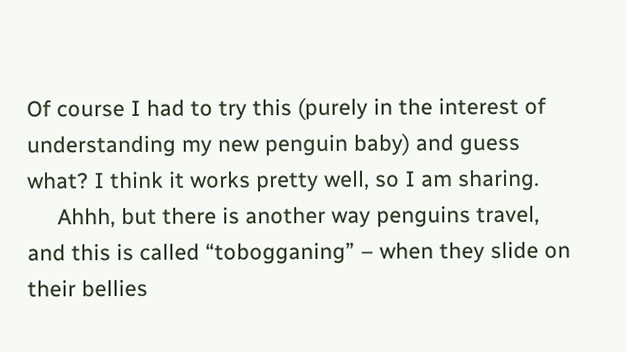Of course I had to try this (purely in the interest of understanding my new penguin baby) and guess what? I think it works pretty well, so I am sharing.
     Ahhh, but there is another way penguins travel, and this is called “tobogganing” – when they slide on their bellies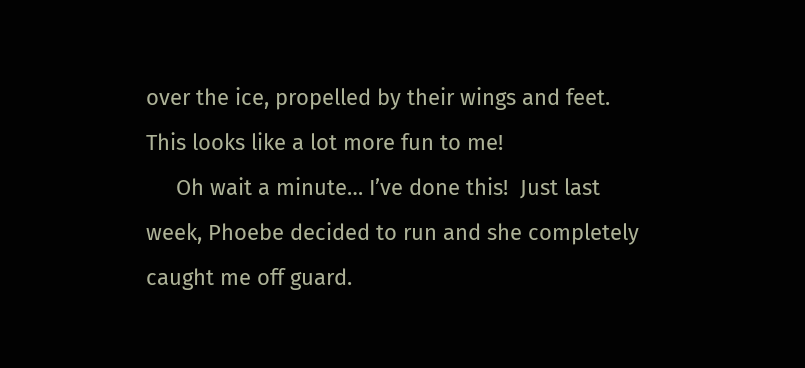over the ice, propelled by their wings and feet. This looks like a lot more fun to me!
     Oh wait a minute… I’ve done this!  Just last week, Phoebe decided to run and she completely caught me off guard.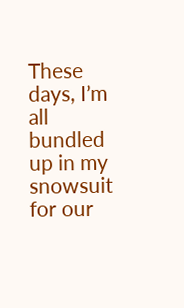These days, I’m all bundled up in my snowsuit for our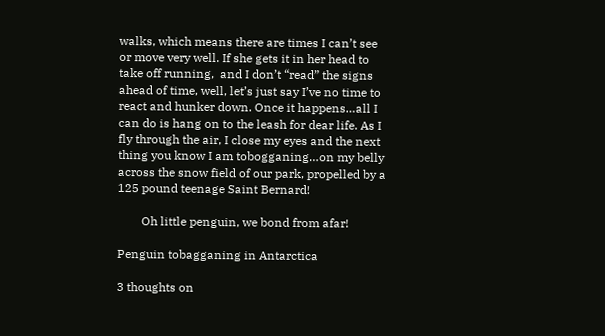walks, which means there are times I can’t see or move very well. If she gets it in her head to take off running,  and I don’t “read” the signs ahead of time, well, let’s just say I’ve no time to react and hunker down. Once it happens…all I can do is hang on to the leash for dear life. As I fly through the air, I close my eyes and the next thing you know I am tobogganing…on my belly across the snow field of our park, propelled by a 125 pound teenage Saint Bernard!

        Oh little penguin, we bond from afar!

Penguin tobagganing in Antarctica

3 thoughts on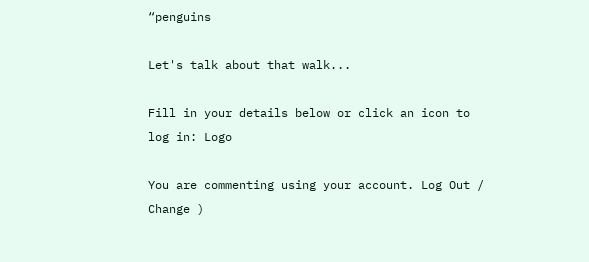“penguins

Let's talk about that walk...

Fill in your details below or click an icon to log in: Logo

You are commenting using your account. Log Out /  Change )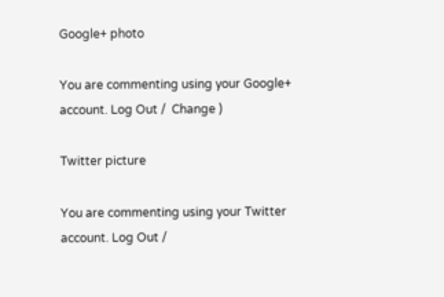Google+ photo

You are commenting using your Google+ account. Log Out /  Change )

Twitter picture

You are commenting using your Twitter account. Log Out /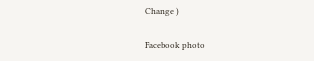Change )

Facebook photo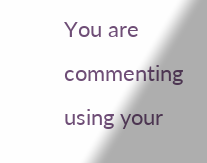You are commenting using your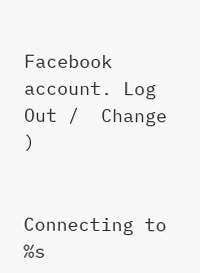Facebook account. Log Out /  Change )


Connecting to %s